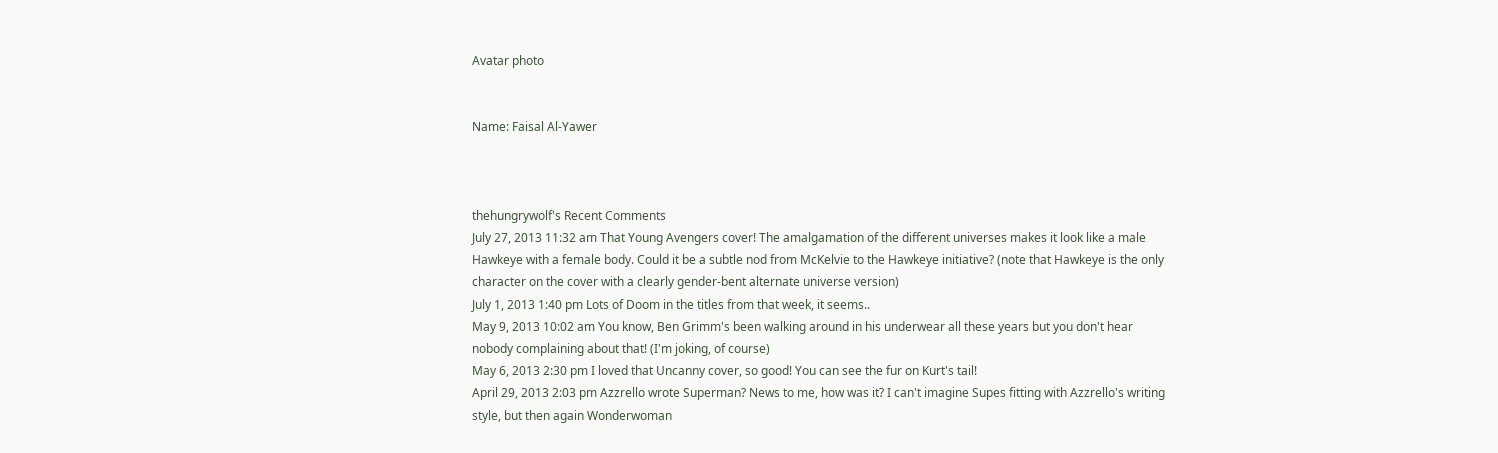Avatar photo


Name: Faisal Al-Yawer



thehungrywolf's Recent Comments
July 27, 2013 11:32 am That Young Avengers cover! The amalgamation of the different universes makes it look like a male Hawkeye with a female body. Could it be a subtle nod from McKelvie to the Hawkeye initiative? (note that Hawkeye is the only character on the cover with a clearly gender-bent alternate universe version)
July 1, 2013 1:40 pm Lots of Doom in the titles from that week, it seems..
May 9, 2013 10:02 am You know, Ben Grimm's been walking around in his underwear all these years but you don't hear nobody complaining about that! (I'm joking, of course)
May 6, 2013 2:30 pm I loved that Uncanny cover, so good! You can see the fur on Kurt's tail!
April 29, 2013 2:03 pm Azzrello wrote Superman? News to me, how was it? I can't imagine Supes fitting with Azzrello's writing style, but then again Wonderwoman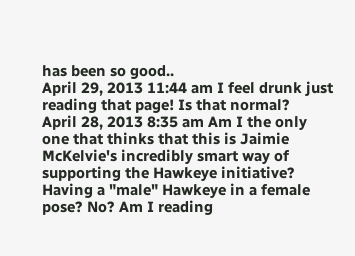has been so good..
April 29, 2013 11:44 am I feel drunk just reading that page! Is that normal?
April 28, 2013 8:35 am Am I the only one that thinks that this is Jaimie McKelvie's incredibly smart way of supporting the Hawkeye initiative? Having a "male" Hawkeye in a female pose? No? Am I reading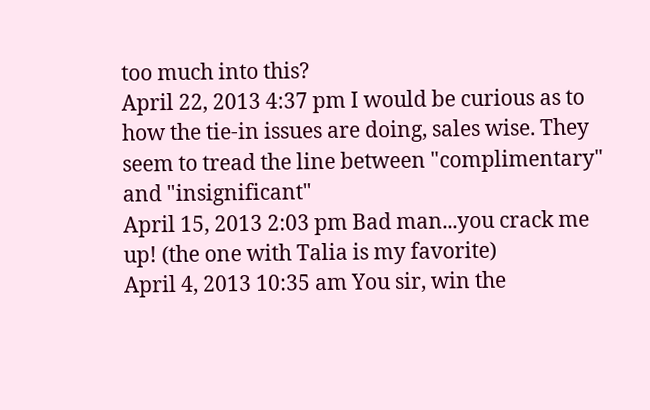too much into this?
April 22, 2013 4:37 pm I would be curious as to how the tie-in issues are doing, sales wise. They seem to tread the line between "complimentary" and "insignificant"
April 15, 2013 2:03 pm Bad man...you crack me up! (the one with Talia is my favorite)
April 4, 2013 10:35 am You sir, win the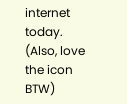internet today. (Also, love the icon BTW)